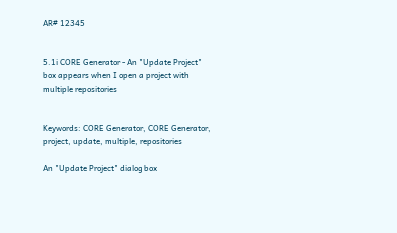AR# 12345


5.1i CORE Generator - An "Update Project" box appears when I open a project with multiple repositories


Keywords: CORE Generator, CORE Generator, project, update, multiple, repositories

An "Update Project" dialog box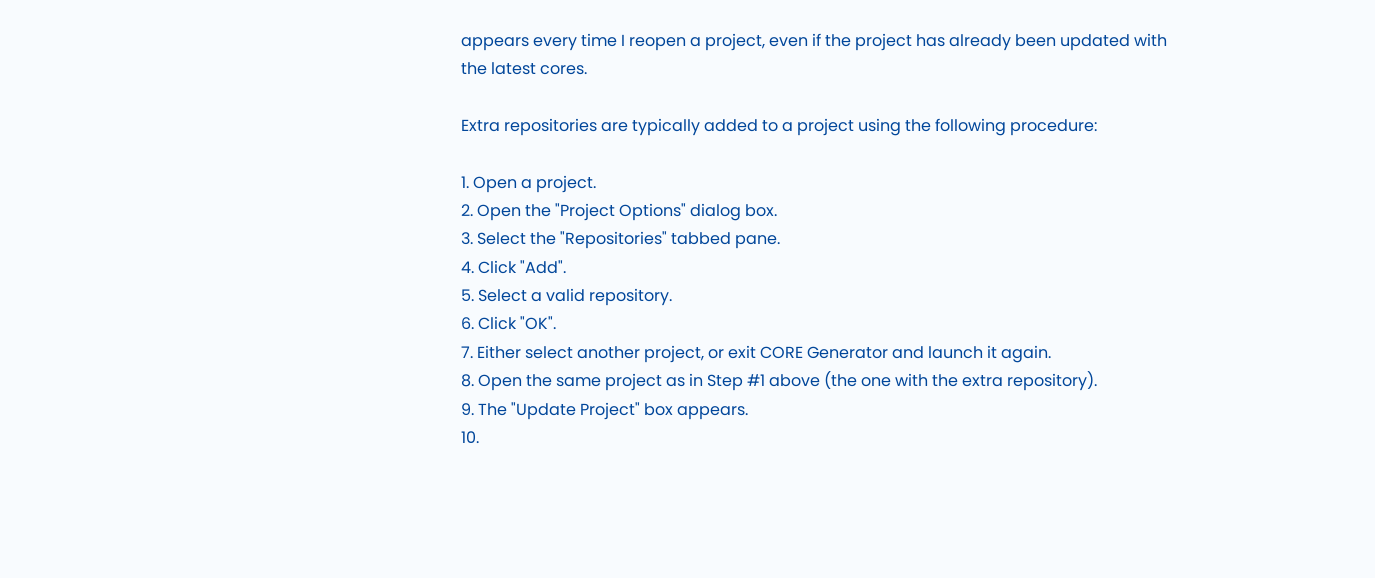appears every time I reopen a project, even if the project has already been updated with the latest cores.

Extra repositories are typically added to a project using the following procedure:

1. Open a project.
2. Open the "Project Options" dialog box.
3. Select the "Repositories" tabbed pane.
4. Click "Add".
5. Select a valid repository.
6. Click "OK".
7. Either select another project, or exit CORE Generator and launch it again.
8. Open the same project as in Step #1 above (the one with the extra repository).
9. The "Update Project" box appears.
10.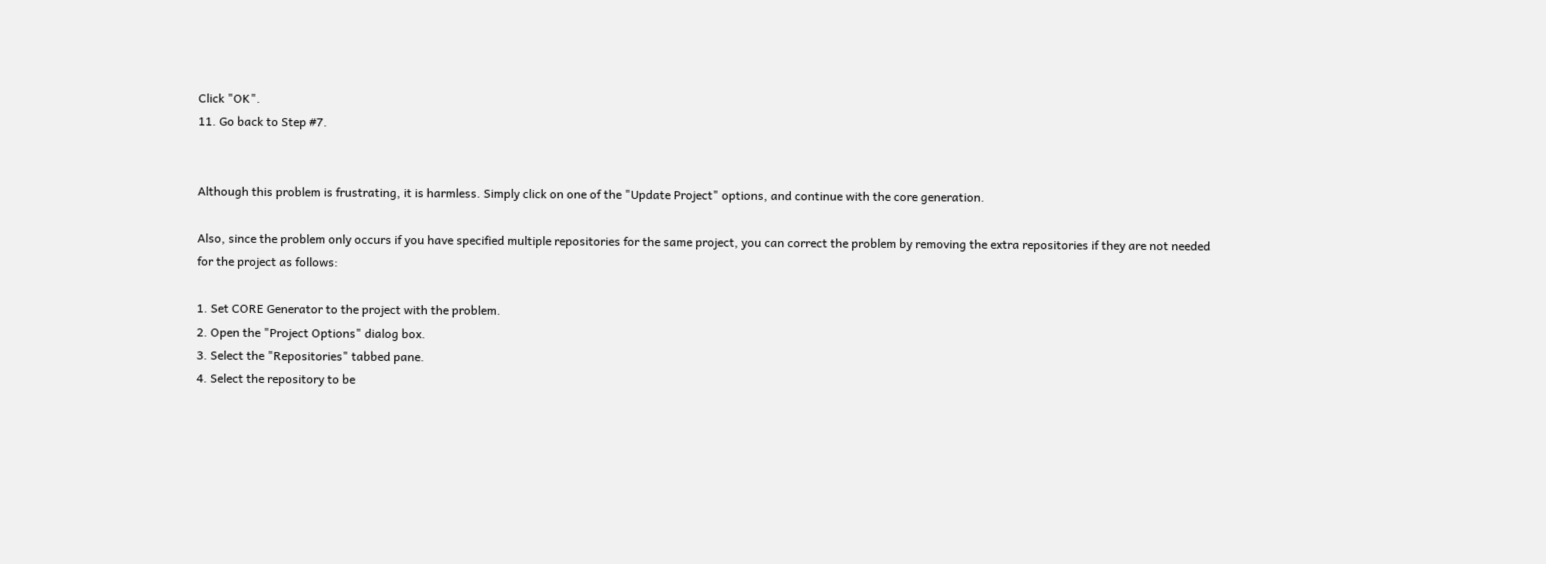Click "OK".
11. Go back to Step #7.


Although this problem is frustrating, it is harmless. Simply click on one of the "Update Project" options, and continue with the core generation.

Also, since the problem only occurs if you have specified multiple repositories for the same project, you can correct the problem by removing the extra repositories if they are not needed for the project as follows:

1. Set CORE Generator to the project with the problem.
2. Open the "Project Options" dialog box.
3. Select the "Repositories" tabbed pane.
4. Select the repository to be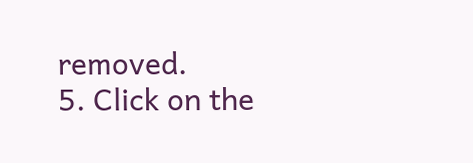removed.
5. Click on the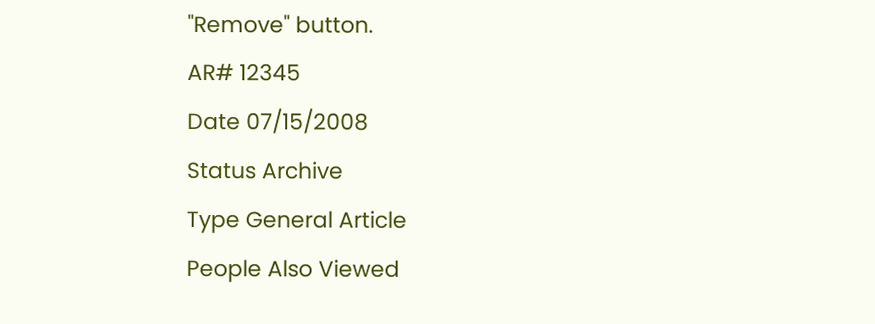"Remove" button.
AR# 12345
Date 07/15/2008
Status Archive
Type General Article
People Also Viewed